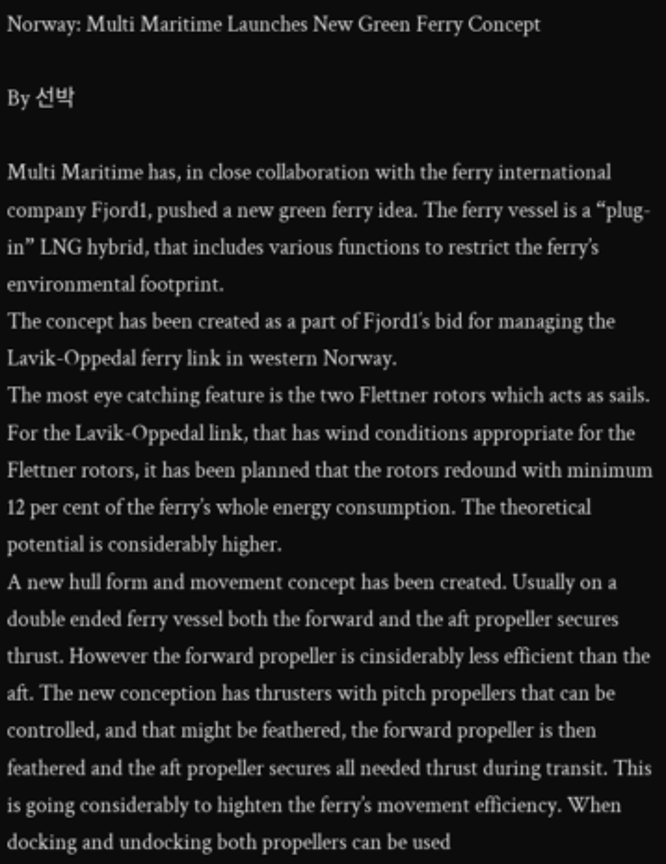Norway: Multi Maritime Launches New Green Ferry Concept

By 선박

Multi Maritime has, in close collaboration with the ferry international company Fjord1, pushed a new green ferry idea. The ferry vessel is a “plug-in” LNG hybrid, that includes various functions to restrict the ferry’s environmental footprint.
The concept has been created as a part of Fjord1′s bid for managing the Lavik-Oppedal ferry link in western Norway.
The most eye catching feature is the two Flettner rotors which acts as sails. For the Lavik-Oppedal link, that has wind conditions appropriate for the Flettner rotors, it has been planned that the rotors redound with minimum 12 per cent of the ferry’s whole energy consumption. The theoretical potential is considerably higher.
A new hull form and movement concept has been created. Usually on a double ended ferry vessel both the forward and the aft propeller secures thrust. However the forward propeller is cinsiderably less efficient than the aft. The new conception has thrusters with pitch propellers that can be controlled, and that might be feathered, the forward propeller is then feathered and the aft propeller secures all needed thrust during transit. This is going considerably to highten the ferry’s movement efficiency. When docking and undocking both propellers can be used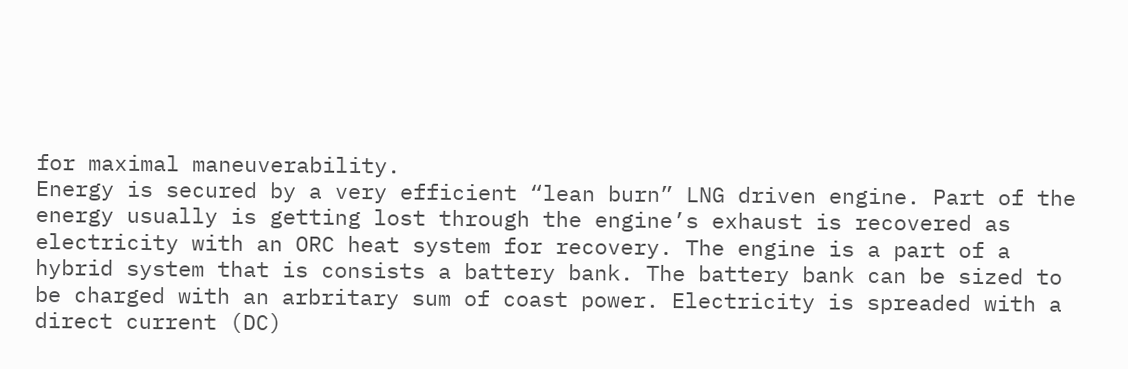for maximal maneuverability.
Energy is secured by a very efficient “lean burn” LNG driven engine. Part of the energy usually is getting lost through the engine’s exhaust is recovered as electricity with an ORC heat system for recovery. The engine is a part of a hybrid system that is consists a battery bank. The battery bank can be sized to be charged with an arbritary sum of coast power. Electricity is spreaded with a direct current (DC)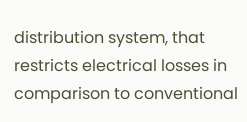distribution system, that restricts electrical losses in comparison to conventional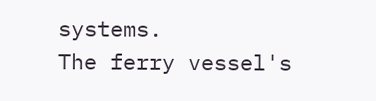systems.
The ferry vessel's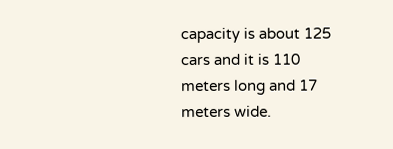capacity is about 125 cars and it is 110 meters long and 17 meters wide.